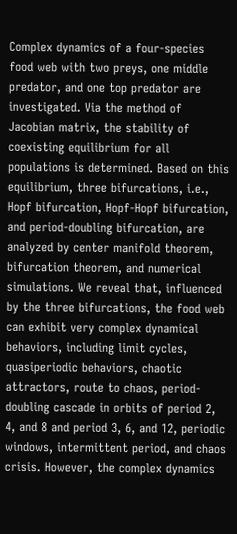Complex dynamics of a four-species food web with two preys, one middle predator, and one top predator are investigated. Via the method of Jacobian matrix, the stability of coexisting equilibrium for all populations is determined. Based on this equilibrium, three bifurcations, i.e., Hopf bifurcation, Hopf-Hopf bifurcation, and period-doubling bifurcation, are analyzed by center manifold theorem, bifurcation theorem, and numerical simulations. We reveal that, influenced by the three bifurcations, the food web can exhibit very complex dynamical behaviors, including limit cycles, quasiperiodic behaviors, chaotic attractors, route to chaos, period-doubling cascade in orbits of period 2, 4, and 8 and period 3, 6, and 12, periodic windows, intermittent period, and chaos crisis. However, the complex dynamics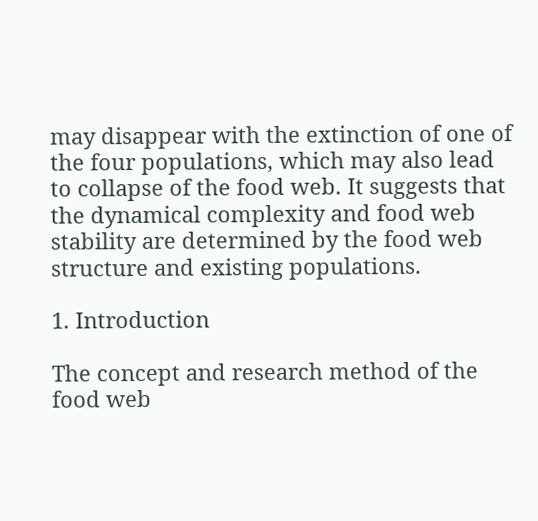may disappear with the extinction of one of the four populations, which may also lead to collapse of the food web. It suggests that the dynamical complexity and food web stability are determined by the food web structure and existing populations.

1. Introduction

The concept and research method of the food web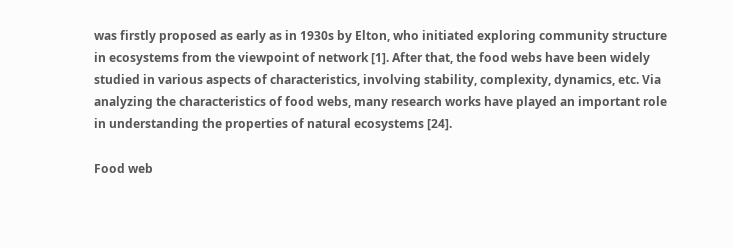was firstly proposed as early as in 1930s by Elton, who initiated exploring community structure in ecosystems from the viewpoint of network [1]. After that, the food webs have been widely studied in various aspects of characteristics, involving stability, complexity, dynamics, etc. Via analyzing the characteristics of food webs, many research works have played an important role in understanding the properties of natural ecosystems [24].

Food web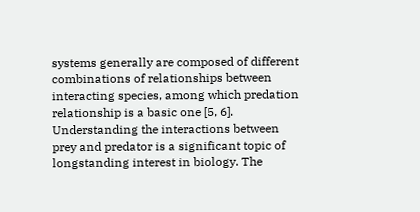systems generally are composed of different combinations of relationships between interacting species, among which predation relationship is a basic one [5, 6]. Understanding the interactions between prey and predator is a significant topic of longstanding interest in biology. The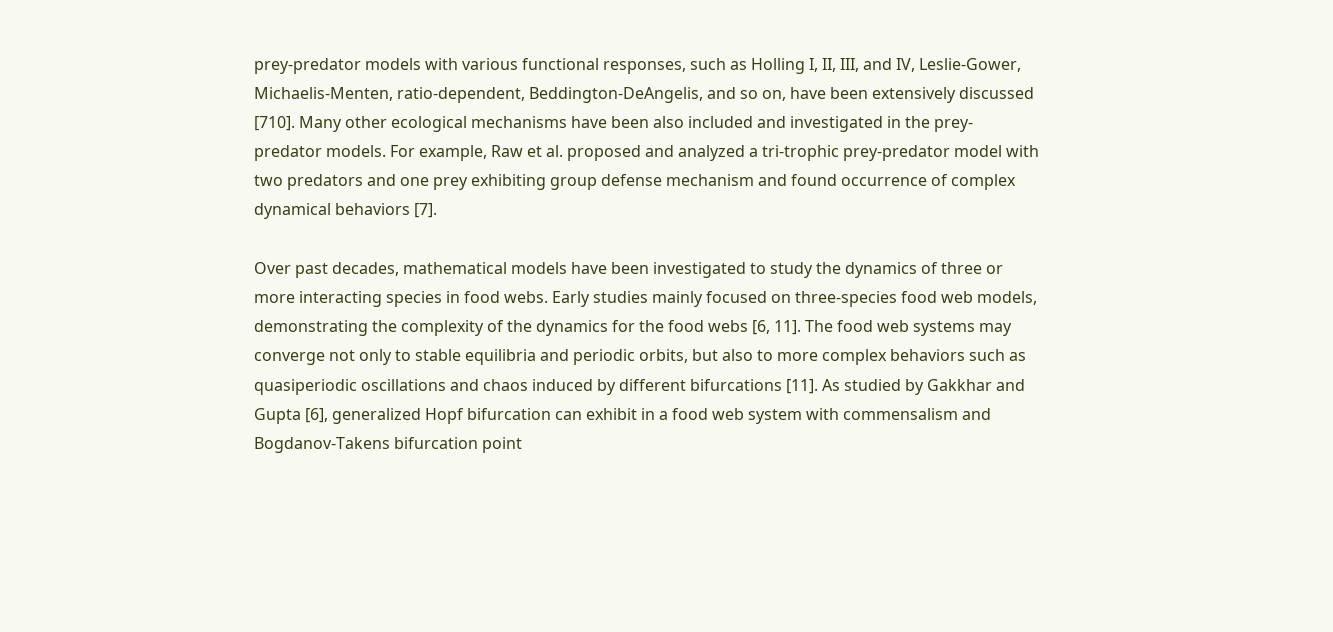prey-predator models with various functional responses, such as Holling I, II, III, and IV, Leslie-Gower, Michaelis-Menten, ratio-dependent, Beddington-DeAngelis, and so on, have been extensively discussed [710]. Many other ecological mechanisms have been also included and investigated in the prey-predator models. For example, Raw et al. proposed and analyzed a tri-trophic prey-predator model with two predators and one prey exhibiting group defense mechanism and found occurrence of complex dynamical behaviors [7].

Over past decades, mathematical models have been investigated to study the dynamics of three or more interacting species in food webs. Early studies mainly focused on three-species food web models, demonstrating the complexity of the dynamics for the food webs [6, 11]. The food web systems may converge not only to stable equilibria and periodic orbits, but also to more complex behaviors such as quasiperiodic oscillations and chaos induced by different bifurcations [11]. As studied by Gakkhar and Gupta [6], generalized Hopf bifurcation can exhibit in a food web system with commensalism and Bogdanov-Takens bifurcation point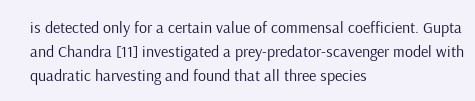is detected only for a certain value of commensal coefficient. Gupta and Chandra [11] investigated a prey-predator-scavenger model with quadratic harvesting and found that all three species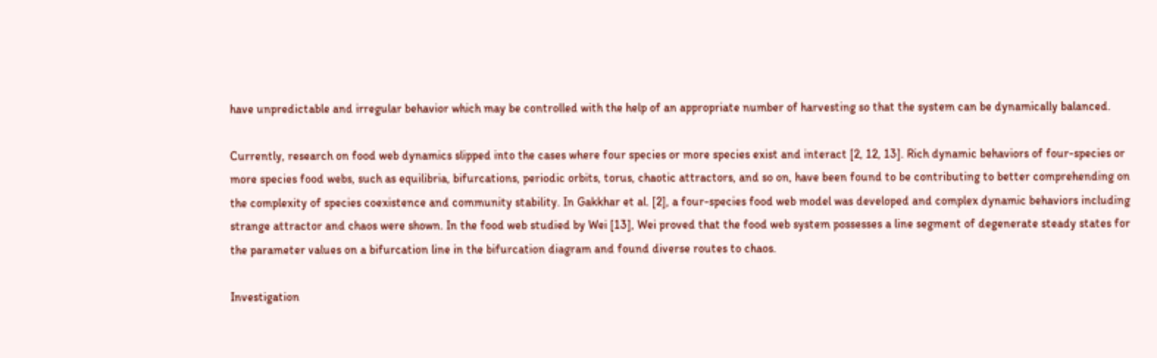have unpredictable and irregular behavior which may be controlled with the help of an appropriate number of harvesting so that the system can be dynamically balanced.

Currently, research on food web dynamics slipped into the cases where four species or more species exist and interact [2, 12, 13]. Rich dynamic behaviors of four-species or more species food webs, such as equilibria, bifurcations, periodic orbits, torus, chaotic attractors, and so on, have been found to be contributing to better comprehending on the complexity of species coexistence and community stability. In Gakkhar et al. [2], a four-species food web model was developed and complex dynamic behaviors including strange attractor and chaos were shown. In the food web studied by Wei [13], Wei proved that the food web system possesses a line segment of degenerate steady states for the parameter values on a bifurcation line in the bifurcation diagram and found diverse routes to chaos.

Investigation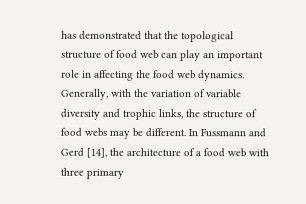has demonstrated that the topological structure of food web can play an important role in affecting the food web dynamics. Generally, with the variation of variable diversity and trophic links, the structure of food webs may be different. In Fussmann and Gerd [14], the architecture of a food web with three primary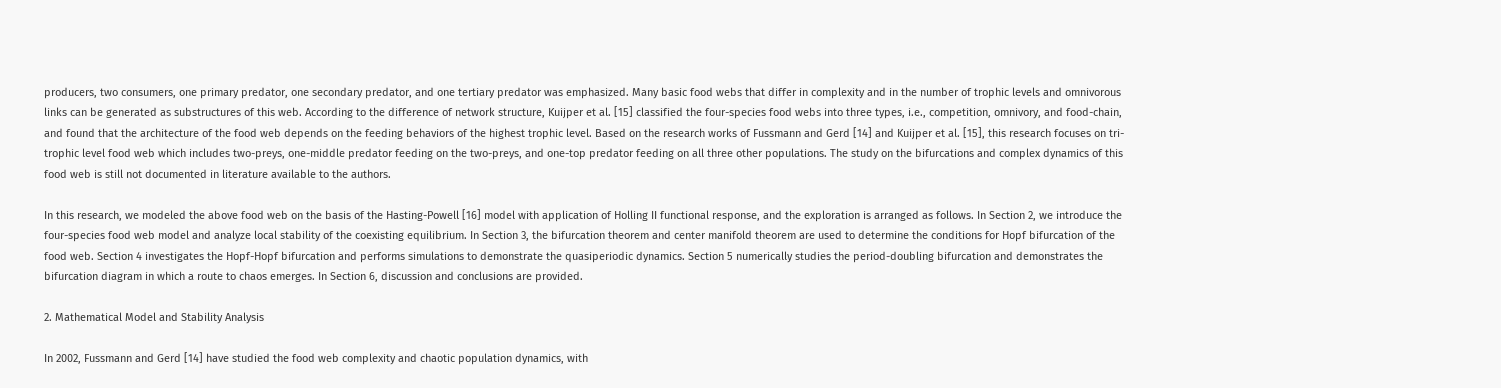producers, two consumers, one primary predator, one secondary predator, and one tertiary predator was emphasized. Many basic food webs that differ in complexity and in the number of trophic levels and omnivorous links can be generated as substructures of this web. According to the difference of network structure, Kuijper et al. [15] classified the four-species food webs into three types, i.e., competition, omnivory, and food-chain, and found that the architecture of the food web depends on the feeding behaviors of the highest trophic level. Based on the research works of Fussmann and Gerd [14] and Kuijper et al. [15], this research focuses on tri-trophic level food web which includes two-preys, one-middle predator feeding on the two-preys, and one-top predator feeding on all three other populations. The study on the bifurcations and complex dynamics of this food web is still not documented in literature available to the authors.

In this research, we modeled the above food web on the basis of the Hasting-Powell [16] model with application of Holling II functional response, and the exploration is arranged as follows. In Section 2, we introduce the four-species food web model and analyze local stability of the coexisting equilibrium. In Section 3, the bifurcation theorem and center manifold theorem are used to determine the conditions for Hopf bifurcation of the food web. Section 4 investigates the Hopf-Hopf bifurcation and performs simulations to demonstrate the quasiperiodic dynamics. Section 5 numerically studies the period-doubling bifurcation and demonstrates the bifurcation diagram in which a route to chaos emerges. In Section 6, discussion and conclusions are provided.

2. Mathematical Model and Stability Analysis

In 2002, Fussmann and Gerd [14] have studied the food web complexity and chaotic population dynamics, with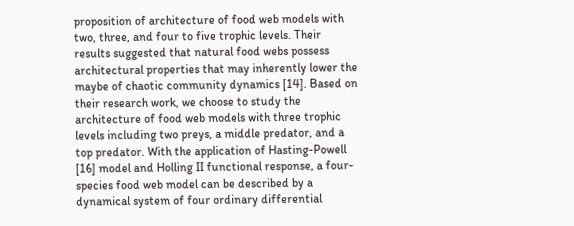proposition of architecture of food web models with two, three, and four to five trophic levels. Their results suggested that natural food webs possess architectural properties that may inherently lower the maybe of chaotic community dynamics [14]. Based on their research work, we choose to study the architecture of food web models with three trophic levels including two preys, a middle predator, and a top predator. With the application of Hasting-Powell [16] model and Holling II functional response, a four-species food web model can be described by a dynamical system of four ordinary differential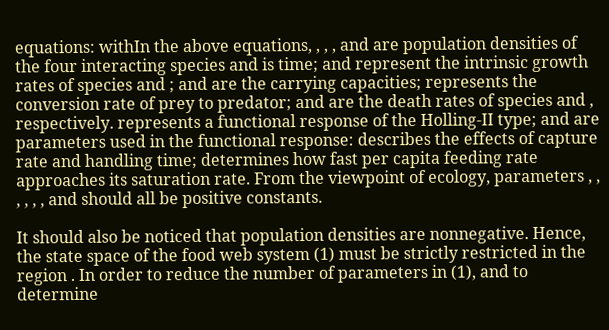equations: withIn the above equations, , , , and are population densities of the four interacting species and is time; and represent the intrinsic growth rates of species and ; and are the carrying capacities; represents the conversion rate of prey to predator; and are the death rates of species and , respectively. represents a functional response of the Holling-II type; and are parameters used in the functional response: describes the effects of capture rate and handling time; determines how fast per capita feeding rate approaches its saturation rate. From the viewpoint of ecology, parameters , , , , , , and should all be positive constants.

It should also be noticed that population densities are nonnegative. Hence, the state space of the food web system (1) must be strictly restricted in the region . In order to reduce the number of parameters in (1), and to determine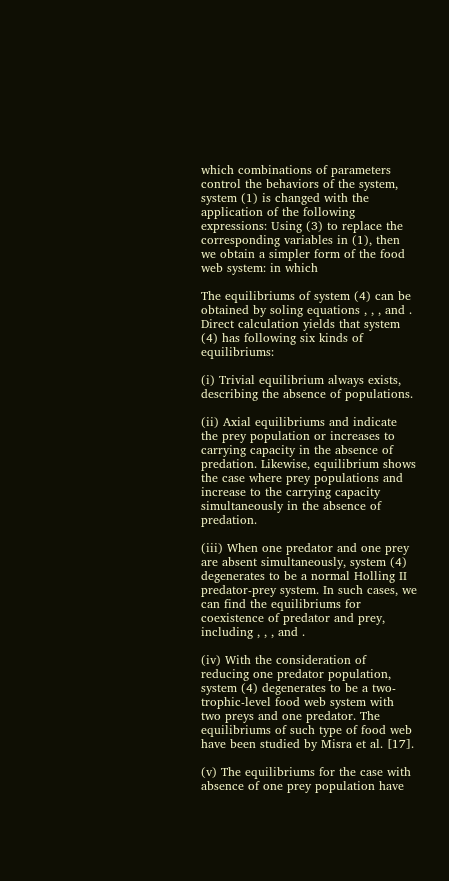which combinations of parameters control the behaviors of the system, system (1) is changed with the application of the following expressions: Using (3) to replace the corresponding variables in (1), then we obtain a simpler form of the food web system: in which

The equilibriums of system (4) can be obtained by soling equations , , , and . Direct calculation yields that system (4) has following six kinds of equilibriums:

(i) Trivial equilibrium always exists, describing the absence of populations.

(ii) Axial equilibriums and indicate the prey population or increases to carrying capacity in the absence of predation. Likewise, equilibrium shows the case where prey populations and increase to the carrying capacity simultaneously in the absence of predation.

(iii) When one predator and one prey are absent simultaneously, system (4) degenerates to be a normal Holling II predator-prey system. In such cases, we can find the equilibriums for coexistence of predator and prey, including , , , and .

(iv) With the consideration of reducing one predator population, system (4) degenerates to be a two-trophic-level food web system with two preys and one predator. The equilibriums of such type of food web have been studied by Misra et al. [17].

(v) The equilibriums for the case with absence of one prey population have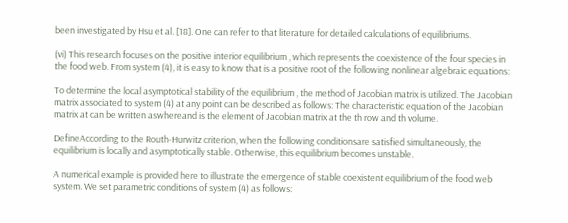been investigated by Hsu et al. [18]. One can refer to that literature for detailed calculations of equilibriums.

(vi) This research focuses on the positive interior equilibrium , which represents the coexistence of the four species in the food web. From system (4), it is easy to know that is a positive root of the following nonlinear algebraic equations:

To determine the local asymptotical stability of the equilibrium , the method of Jacobian matrix is utilized. The Jacobian matrix associated to system (4) at any point can be described as follows: The characteristic equation of the Jacobian matrix at can be written aswhereand is the element of Jacobian matrix at the th row and th volume.

DefineAccording to the Routh-Hurwitz criterion, when the following conditionsare satisfied simultaneously, the equilibrium is locally and asymptotically stable. Otherwise, this equilibrium becomes unstable.

A numerical example is provided here to illustrate the emergence of stable coexistent equilibrium of the food web system. We set parametric conditions of system (4) as follows: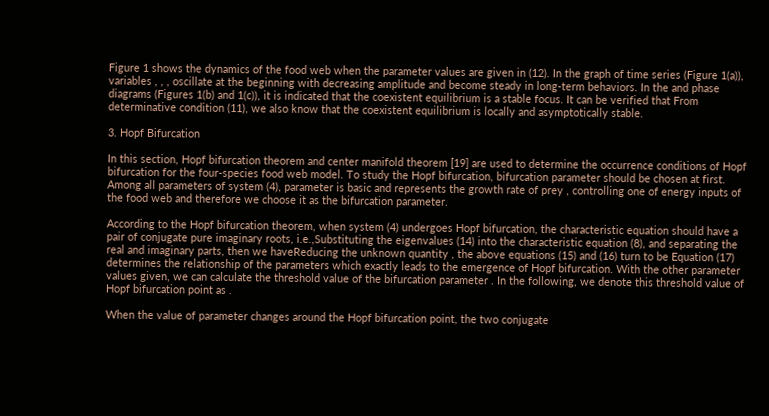Figure 1 shows the dynamics of the food web when the parameter values are given in (12). In the graph of time series (Figure 1(a)), variables , , , oscillate at the beginning with decreasing amplitude and become steady in long-term behaviors. In the and phase diagrams (Figures 1(b) and 1(c)), it is indicated that the coexistent equilibrium is a stable focus. It can be verified that From determinative condition (11), we also know that the coexistent equilibrium is locally and asymptotically stable.

3. Hopf Bifurcation

In this section, Hopf bifurcation theorem and center manifold theorem [19] are used to determine the occurrence conditions of Hopf bifurcation for the four-species food web model. To study the Hopf bifurcation, bifurcation parameter should be chosen at first. Among all parameters of system (4), parameter is basic and represents the growth rate of prey , controlling one of energy inputs of the food web and therefore we choose it as the bifurcation parameter.

According to the Hopf bifurcation theorem, when system (4) undergoes Hopf bifurcation, the characteristic equation should have a pair of conjugate pure imaginary roots, i.e.,Substituting the eigenvalues (14) into the characteristic equation (8), and separating the real and imaginary parts, then we haveReducing the unknown quantity , the above equations (15) and (16) turn to be Equation (17) determines the relationship of the parameters which exactly leads to the emergence of Hopf bifurcation. With the other parameter values given, we can calculate the threshold value of the bifurcation parameter . In the following, we denote this threshold value of Hopf bifurcation point as .

When the value of parameter changes around the Hopf bifurcation point, the two conjugate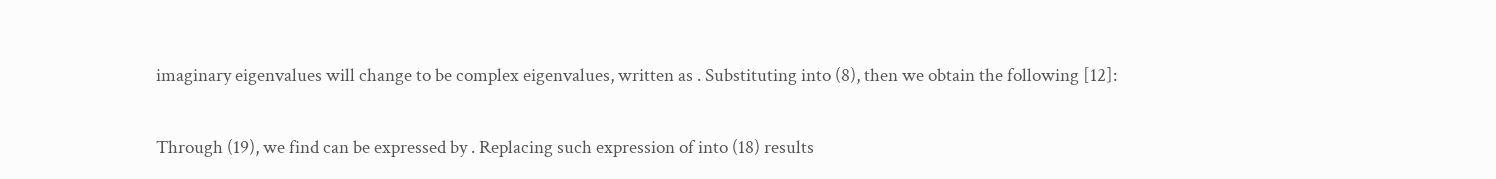imaginary eigenvalues will change to be complex eigenvalues, written as . Substituting into (8), then we obtain the following [12]:

Through (19), we find can be expressed by . Replacing such expression of into (18) results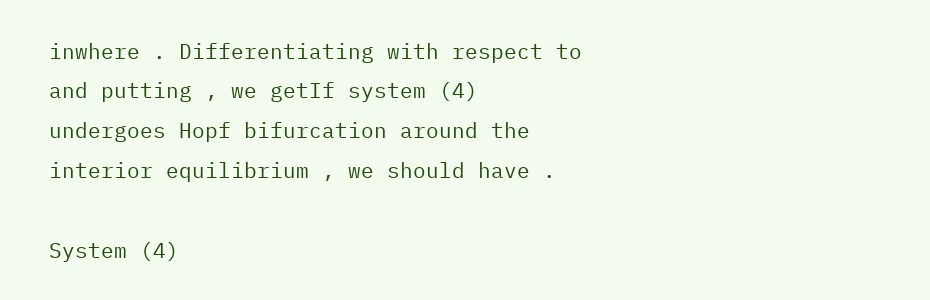inwhere . Differentiating with respect to and putting , we getIf system (4) undergoes Hopf bifurcation around the interior equilibrium , we should have .

System (4)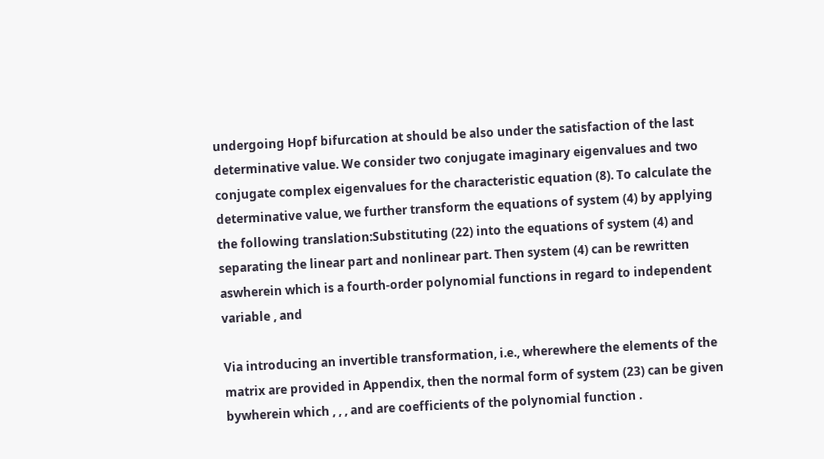undergoing Hopf bifurcation at should be also under the satisfaction of the last determinative value. We consider two conjugate imaginary eigenvalues and two conjugate complex eigenvalues for the characteristic equation (8). To calculate the determinative value, we further transform the equations of system (4) by applying the following translation:Substituting (22) into the equations of system (4) and separating the linear part and nonlinear part. Then system (4) can be rewritten aswherein which is a fourth-order polynomial functions in regard to independent variable , and

Via introducing an invertible transformation, i.e., wherewhere the elements of the matrix are provided in Appendix, then the normal form of system (23) can be given bywherein which , , , and are coefficients of the polynomial function .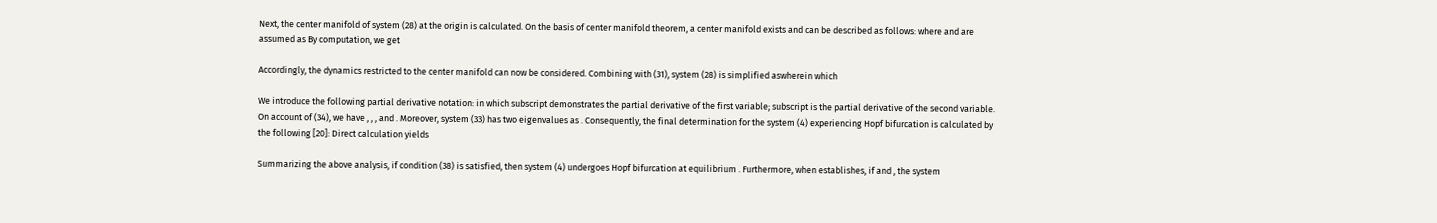Next, the center manifold of system (28) at the origin is calculated. On the basis of center manifold theorem, a center manifold exists and can be described as follows: where and are assumed as By computation, we get

Accordingly, the dynamics restricted to the center manifold can now be considered. Combining with (31), system (28) is simplified aswherein which

We introduce the following partial derivative notation: in which subscript demonstrates the partial derivative of the first variable; subscript is the partial derivative of the second variable. On account of (34), we have , , , and . Moreover, system (33) has two eigenvalues as . Consequently, the final determination for the system (4) experiencing Hopf bifurcation is calculated by the following [20]: Direct calculation yields

Summarizing the above analysis, if condition (38) is satisfied, then system (4) undergoes Hopf bifurcation at equilibrium . Furthermore, when establishes, if and , the system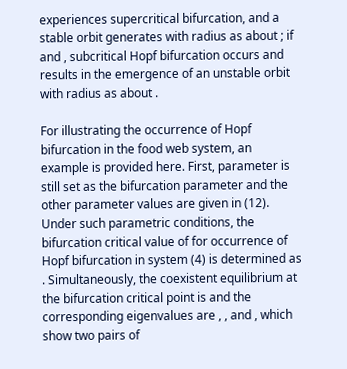experiences supercritical bifurcation, and a stable orbit generates with radius as about ; if and , subcritical Hopf bifurcation occurs and results in the emergence of an unstable orbit with radius as about .

For illustrating the occurrence of Hopf bifurcation in the food web system, an example is provided here. First, parameter is still set as the bifurcation parameter and the other parameter values are given in (12). Under such parametric conditions, the bifurcation critical value of for occurrence of Hopf bifurcation in system (4) is determined as . Simultaneously, the coexistent equilibrium at the bifurcation critical point is and the corresponding eigenvalues are , , and , which show two pairs of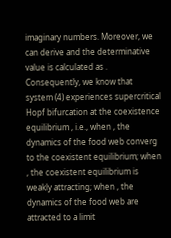imaginary numbers. Moreover, we can derive and the determinative value is calculated as . Consequently, we know that system (4) experiences supercritical Hopf bifurcation at the coexistence equilibrium , i.e., when , the dynamics of the food web converg to the coexistent equilibrium; when , the coexistent equilibrium is weakly attracting; when , the dynamics of the food web are attracted to a limit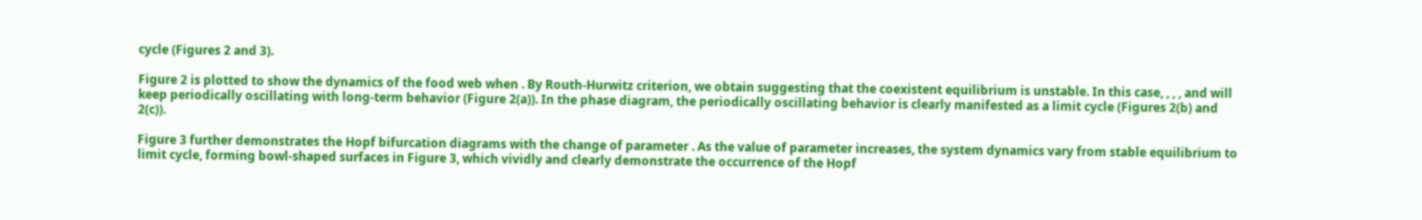cycle (Figures 2 and 3).

Figure 2 is plotted to show the dynamics of the food web when . By Routh-Hurwitz criterion, we obtain suggesting that the coexistent equilibrium is unstable. In this case, , , , and will keep periodically oscillating with long-term behavior (Figure 2(a)). In the phase diagram, the periodically oscillating behavior is clearly manifested as a limit cycle (Figures 2(b) and 2(c)).

Figure 3 further demonstrates the Hopf bifurcation diagrams with the change of parameter . As the value of parameter increases, the system dynamics vary from stable equilibrium to limit cycle, forming bowl-shaped surfaces in Figure 3, which vividly and clearly demonstrate the occurrence of the Hopf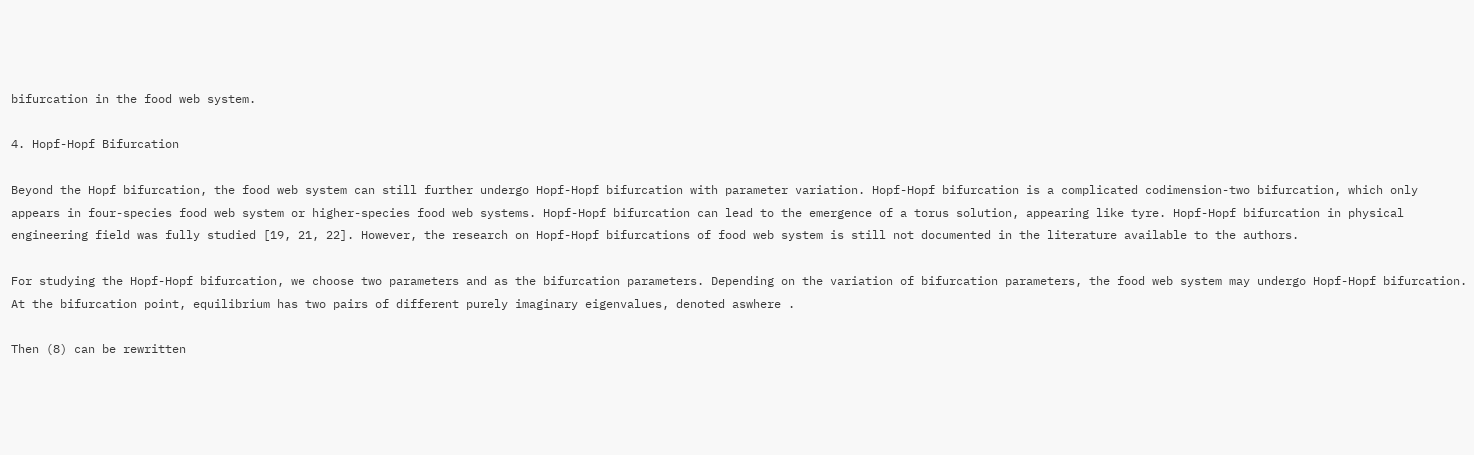bifurcation in the food web system.

4. Hopf-Hopf Bifurcation

Beyond the Hopf bifurcation, the food web system can still further undergo Hopf-Hopf bifurcation with parameter variation. Hopf-Hopf bifurcation is a complicated codimension-two bifurcation, which only appears in four-species food web system or higher-species food web systems. Hopf-Hopf bifurcation can lead to the emergence of a torus solution, appearing like tyre. Hopf-Hopf bifurcation in physical engineering field was fully studied [19, 21, 22]. However, the research on Hopf-Hopf bifurcations of food web system is still not documented in the literature available to the authors.

For studying the Hopf-Hopf bifurcation, we choose two parameters and as the bifurcation parameters. Depending on the variation of bifurcation parameters, the food web system may undergo Hopf-Hopf bifurcation. At the bifurcation point, equilibrium has two pairs of different purely imaginary eigenvalues, denoted aswhere .

Then (8) can be rewritten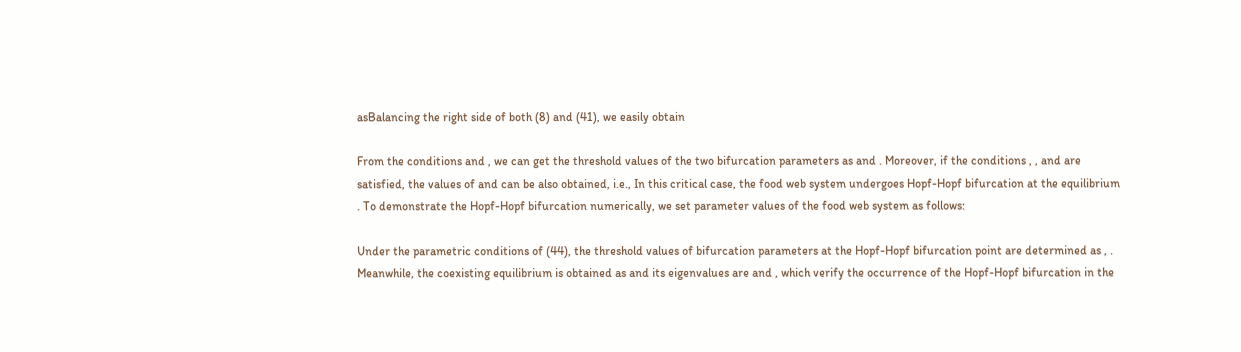asBalancing the right side of both (8) and (41), we easily obtain

From the conditions and , we can get the threshold values of the two bifurcation parameters as and . Moreover, if the conditions , , and are satisfied, the values of and can be also obtained, i.e., In this critical case, the food web system undergoes Hopf-Hopf bifurcation at the equilibrium . To demonstrate the Hopf-Hopf bifurcation numerically, we set parameter values of the food web system as follows:

Under the parametric conditions of (44), the threshold values of bifurcation parameters at the Hopf-Hopf bifurcation point are determined as , . Meanwhile, the coexisting equilibrium is obtained as and its eigenvalues are and , which verify the occurrence of the Hopf-Hopf bifurcation in the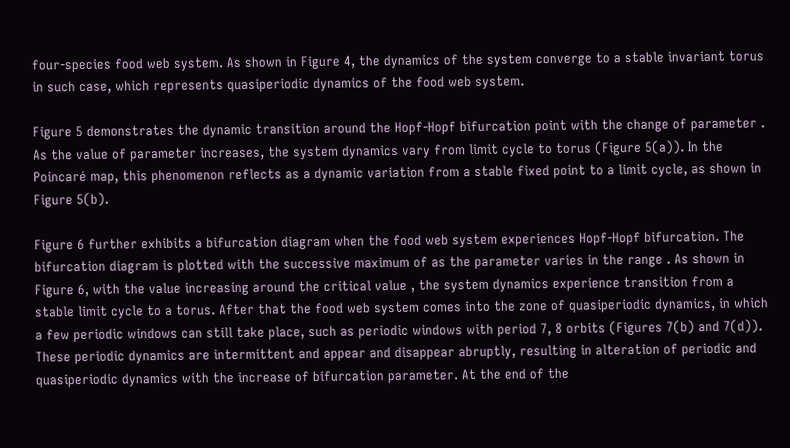four-species food web system. As shown in Figure 4, the dynamics of the system converge to a stable invariant torus in such case, which represents quasiperiodic dynamics of the food web system.

Figure 5 demonstrates the dynamic transition around the Hopf-Hopf bifurcation point with the change of parameter . As the value of parameter increases, the system dynamics vary from limit cycle to torus (Figure 5(a)). In the Poincaré map, this phenomenon reflects as a dynamic variation from a stable fixed point to a limit cycle, as shown in Figure 5(b).

Figure 6 further exhibits a bifurcation diagram when the food web system experiences Hopf-Hopf bifurcation. The bifurcation diagram is plotted with the successive maximum of as the parameter varies in the range . As shown in Figure 6, with the value increasing around the critical value , the system dynamics experience transition from a stable limit cycle to a torus. After that the food web system comes into the zone of quasiperiodic dynamics, in which a few periodic windows can still take place, such as periodic windows with period 7, 8 orbits (Figures 7(b) and 7(d)). These periodic dynamics are intermittent and appear and disappear abruptly, resulting in alteration of periodic and quasiperiodic dynamics with the increase of bifurcation parameter. At the end of the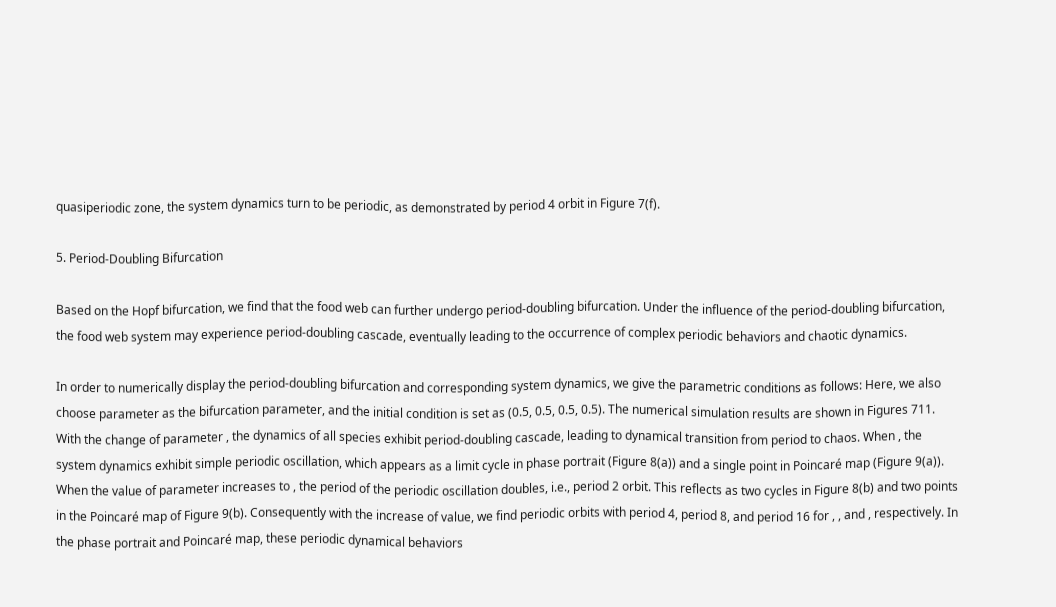quasiperiodic zone, the system dynamics turn to be periodic, as demonstrated by period 4 orbit in Figure 7(f).

5. Period-Doubling Bifurcation

Based on the Hopf bifurcation, we find that the food web can further undergo period-doubling bifurcation. Under the influence of the period-doubling bifurcation, the food web system may experience period-doubling cascade, eventually leading to the occurrence of complex periodic behaviors and chaotic dynamics.

In order to numerically display the period-doubling bifurcation and corresponding system dynamics, we give the parametric conditions as follows: Here, we also choose parameter as the bifurcation parameter, and the initial condition is set as (0.5, 0.5, 0.5, 0.5). The numerical simulation results are shown in Figures 711. With the change of parameter , the dynamics of all species exhibit period-doubling cascade, leading to dynamical transition from period to chaos. When , the system dynamics exhibit simple periodic oscillation, which appears as a limit cycle in phase portrait (Figure 8(a)) and a single point in Poincaré map (Figure 9(a)). When the value of parameter increases to , the period of the periodic oscillation doubles, i.e., period 2 orbit. This reflects as two cycles in Figure 8(b) and two points in the Poincaré map of Figure 9(b). Consequently with the increase of value, we find periodic orbits with period 4, period 8, and period 16 for , , and , respectively. In the phase portrait and Poincaré map, these periodic dynamical behaviors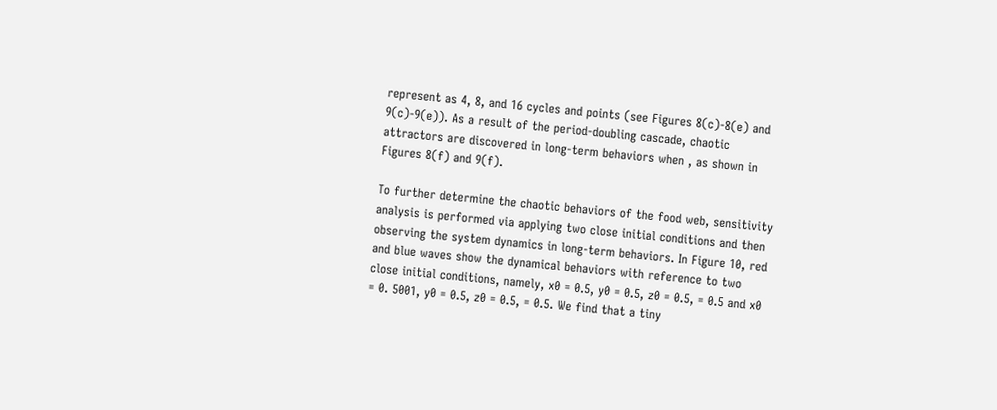represent as 4, 8, and 16 cycles and points (see Figures 8(c)-8(e) and 9(c)-9(e)). As a result of the period-doubling cascade, chaotic attractors are discovered in long-term behaviors when , as shown in Figures 8(f) and 9(f).

To further determine the chaotic behaviors of the food web, sensitivity analysis is performed via applying two close initial conditions and then observing the system dynamics in long-term behaviors. In Figure 10, red and blue waves show the dynamical behaviors with reference to two close initial conditions, namely, x0 = 0.5, y0 = 0.5, z0 = 0.5, = 0.5 and x0 = 0. 5001, y0 = 0.5, z0 = 0.5, = 0.5. We find that a tiny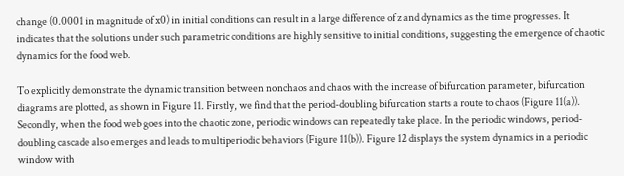change (0.0001 in magnitude of x0) in initial conditions can result in a large difference of z and dynamics as the time progresses. It indicates that the solutions under such parametric conditions are highly sensitive to initial conditions, suggesting the emergence of chaotic dynamics for the food web.

To explicitly demonstrate the dynamic transition between nonchaos and chaos with the increase of bifurcation parameter, bifurcation diagrams are plotted, as shown in Figure 11. Firstly, we find that the period-doubling bifurcation starts a route to chaos (Figure 11(a)). Secondly, when the food web goes into the chaotic zone, periodic windows can repeatedly take place. In the periodic windows, period-doubling cascade also emerges and leads to multiperiodic behaviors (Figure 11(b)). Figure 12 displays the system dynamics in a periodic window with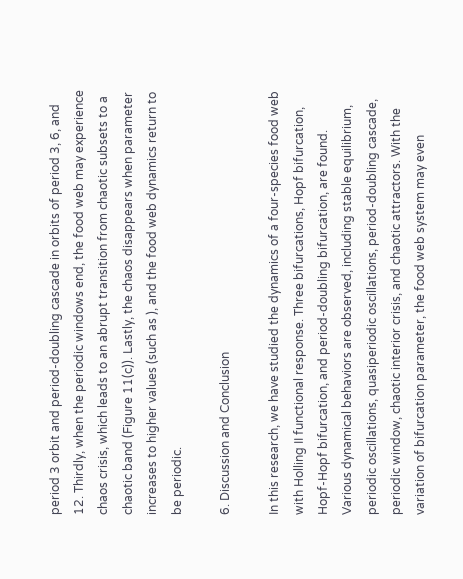period 3 orbit and period-doubling cascade in orbits of period 3, 6, and 12. Thirdly, when the periodic windows end, the food web may experience chaos crisis, which leads to an abrupt transition from chaotic subsets to a chaotic band (Figure 11(c)). Lastly, the chaos disappears when parameter increases to higher values (such as ), and the food web dynamics return to be periodic.

6. Discussion and Conclusion

In this research, we have studied the dynamics of a four-species food web with Holling II functional response. Three bifurcations, Hopf bifurcation, Hopf-Hopf bifurcation, and period-doubling bifurcation, are found. Various dynamical behaviors are observed, including stable equilibrium, periodic oscillations, quasiperiodic oscillations, period-doubling cascade, periodic window, chaotic interior crisis, and chaotic attractors. With the variation of bifurcation parameter, the food web system may even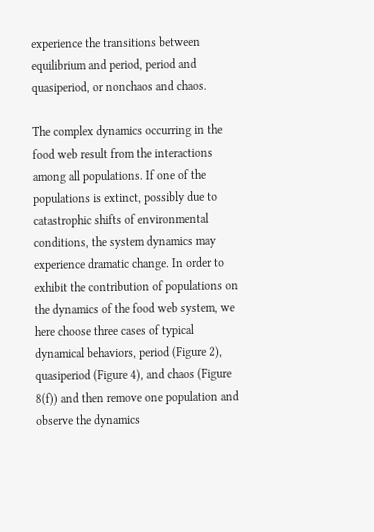experience the transitions between equilibrium and period, period and quasiperiod, or nonchaos and chaos.

The complex dynamics occurring in the food web result from the interactions among all populations. If one of the populations is extinct, possibly due to catastrophic shifts of environmental conditions, the system dynamics may experience dramatic change. In order to exhibit the contribution of populations on the dynamics of the food web system, we here choose three cases of typical dynamical behaviors, period (Figure 2), quasiperiod (Figure 4), and chaos (Figure 8(f)) and then remove one population and observe the dynamics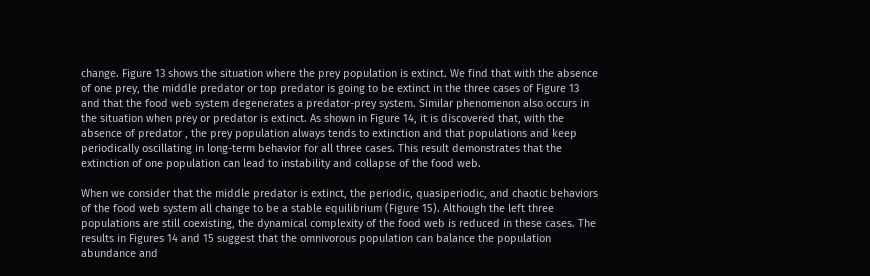change. Figure 13 shows the situation where the prey population is extinct. We find that with the absence of one prey, the middle predator or top predator is going to be extinct in the three cases of Figure 13 and that the food web system degenerates a predator-prey system. Similar phenomenon also occurs in the situation when prey or predator is extinct. As shown in Figure 14, it is discovered that, with the absence of predator , the prey population always tends to extinction and that populations and keep periodically oscillating in long-term behavior for all three cases. This result demonstrates that the extinction of one population can lead to instability and collapse of the food web.

When we consider that the middle predator is extinct, the periodic, quasiperiodic, and chaotic behaviors of the food web system all change to be a stable equilibrium (Figure 15). Although the left three populations are still coexisting, the dynamical complexity of the food web is reduced in these cases. The results in Figures 14 and 15 suggest that the omnivorous population can balance the population abundance and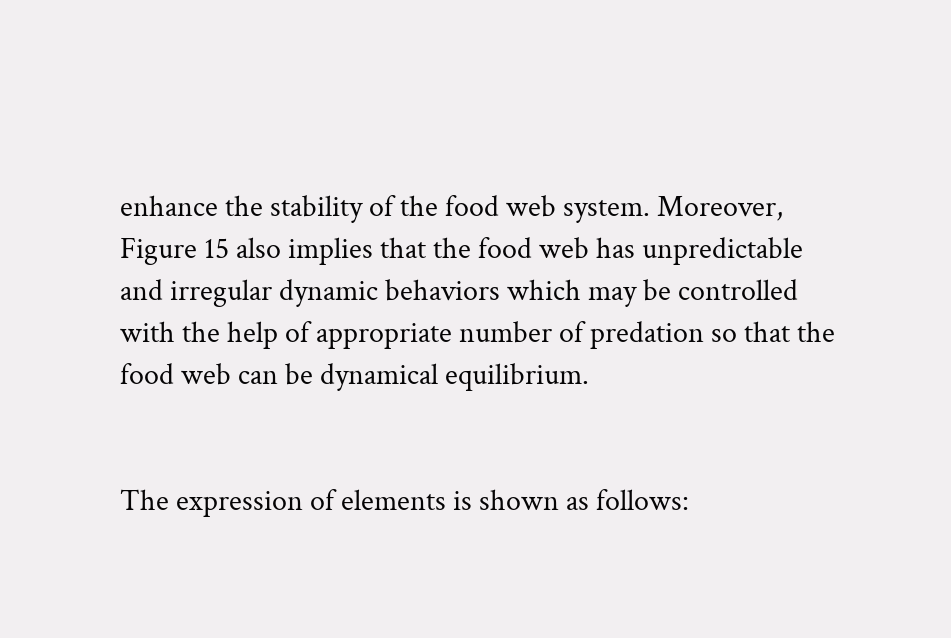enhance the stability of the food web system. Moreover, Figure 15 also implies that the food web has unpredictable and irregular dynamic behaviors which may be controlled with the help of appropriate number of predation so that the food web can be dynamical equilibrium.


The expression of elements is shown as follows: